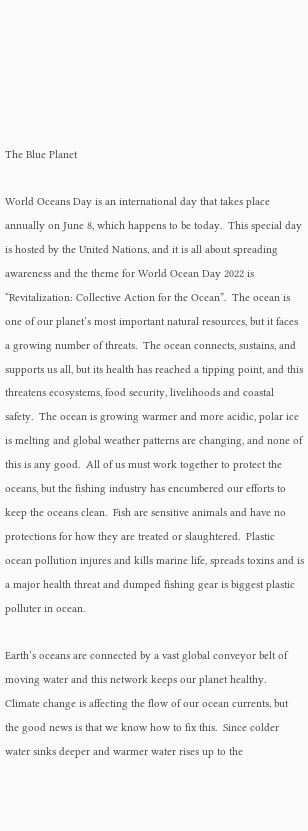The Blue Planet

World Oceans Day is an international day that takes place annually on June 8, which happens to be today.  This special day is hosted by the United Nations, and it is all about spreading awareness and the theme for World Ocean Day 2022 is “Revitalization: Collective Action for the Ocean”.  The ocean is one of our planet’s most important natural resources, but it faces a growing number of threats.  The ocean connects, sustains, and supports us all, but its health has reached a tipping point, and this threatens ecosystems, food security, livelihoods and coastal safety.  The ocean is growing warmer and more acidic, polar ice is melting and global weather patterns are changing, and none of this is any good.  All of us must work together to protect the oceans, but the fishing industry has encumbered our efforts to keep the oceans clean.  Fish are sensitive animals and have no protections for how they are treated or slaughtered.  Plastic ocean pollution injures and kills marine life, spreads toxins and is a major health threat and dumped fishing gear is biggest plastic polluter in ocean.

Earth’s oceans are connected by a vast global conveyor belt of moving water and this network keeps our planet healthy.  Climate change is affecting the flow of our ocean currents, but the good news is that we know how to fix this.  Since colder water sinks deeper and warmer water rises up to the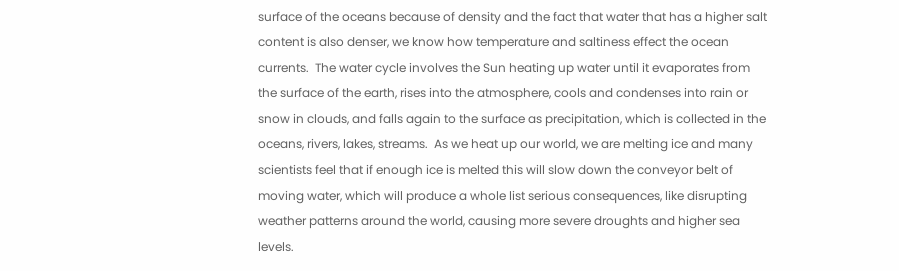surface of the oceans because of density and the fact that water that has a higher salt content is also denser, we know how temperature and saltiness effect the ocean currents.  The water cycle involves the Sun heating up water until it evaporates from the surface of the earth, rises into the atmosphere, cools and condenses into rain or snow in clouds, and falls again to the surface as precipitation, which is collected in the oceans, rivers, lakes, streams.  As we heat up our world, we are melting ice and many scientists feel that if enough ice is melted this will slow down the conveyor belt of moving water, which will produce a whole list serious consequences, like disrupting weather patterns around the world, causing more severe droughts and higher sea levels.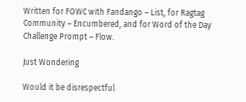Written for FOWC with Fandango – List, for Ragtag Community – Encumbered, and for Word of the Day Challenge Prompt – Flow.

Just Wondering

Would it be disrespectful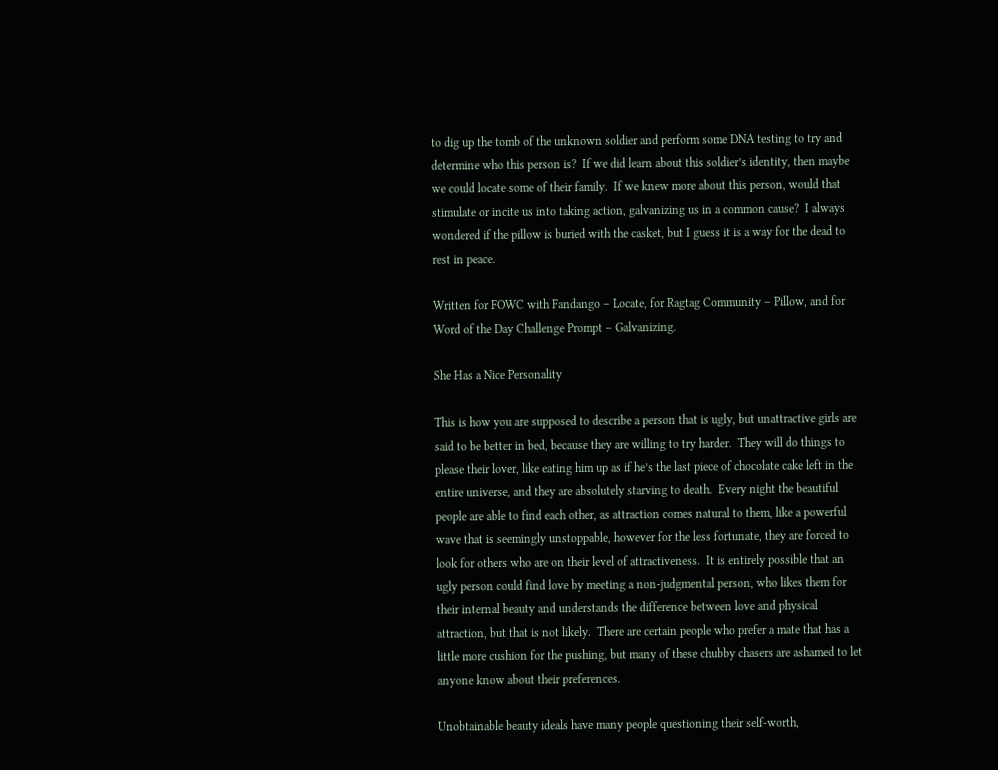to dig up the tomb of the unknown soldier and perform some DNA testing to try and determine who this person is?  If we did learn about this soldier’s identity, then maybe we could locate some of their family.  If we knew more about this person, would that stimulate or incite us into taking action, galvanizing us in a common cause?  I always wondered if the pillow is buried with the casket, but I guess it is a way for the dead to rest in peace.

Written for FOWC with Fandango – Locate, for Ragtag Community – Pillow, and for Word of the Day Challenge Prompt – Galvanizing.

She Has a Nice Personality

This is how you are supposed to describe a person that is ugly, but unattractive girls are said to be better in bed, because they are willing to try harder.  They will do things to please their lover, like eating him up as if he’s the last piece of chocolate cake left in the entire universe, and they are absolutely starving to death.  Every night the beautiful people are able to find each other, as attraction comes natural to them, like a powerful wave that is seemingly unstoppable, however for the less fortunate, they are forced to look for others who are on their level of attractiveness.  It is entirely possible that an ugly person could find love by meeting a non-judgmental person, who likes them for their internal beauty and understands the difference between love and physical attraction, but that is not likely.  There are certain people who prefer a mate that has a little more cushion for the pushing, but many of these chubby chasers are ashamed to let anyone know about their preferences.

Unobtainable beauty ideals have many people questioning their self-worth,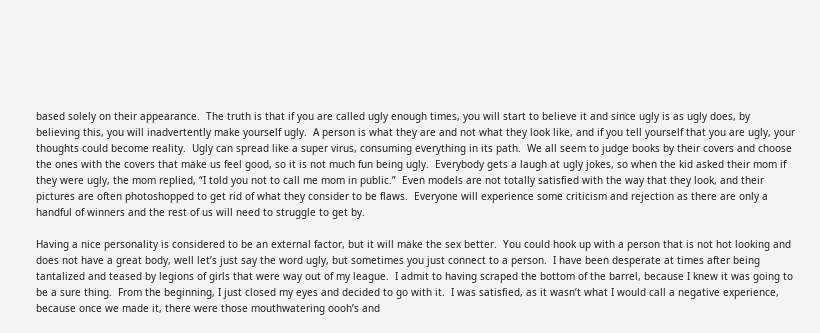based solely on their appearance.  The truth is that if you are called ugly enough times, you will start to believe it and since ugly is as ugly does, by believing this, you will inadvertently make yourself ugly.  A person is what they are and not what they look like, and if you tell yourself that you are ugly, your thoughts could become reality.  Ugly can spread like a super virus, consuming everything in its path.  We all seem to judge books by their covers and choose the ones with the covers that make us feel good, so it is not much fun being ugly.  Everybody gets a laugh at ugly jokes, so when the kid asked their mom if they were ugly, the mom replied, “I told you not to call me mom in public.”  Even models are not totally satisfied with the way that they look, and their pictures are often photoshopped to get rid of what they consider to be flaws.  Everyone will experience some criticism and rejection as there are only a handful of winners and the rest of us will need to struggle to get by.

Having a nice personality is considered to be an external factor, but it will make the sex better.  You could hook up with a person that is not hot looking and does not have a great body, well let’s just say the word ugly, but sometimes you just connect to a person.  I have been desperate at times after being tantalized and teased by legions of girls that were way out of my league.  I admit to having scraped the bottom of the barrel, because I knew it was going to be a sure thing.  From the beginning, I just closed my eyes and decided to go with it.  I was satisfied, as it wasn’t what I would call a negative experience, because once we made it, there were those mouthwatering oooh’s and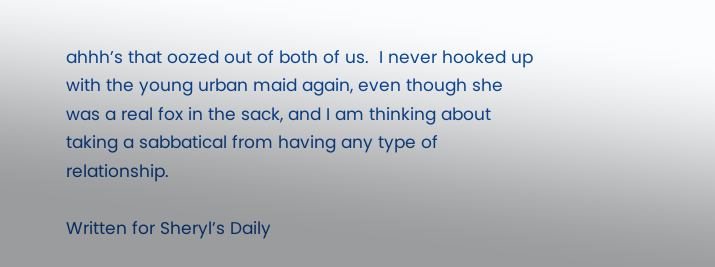ahhh’s that oozed out of both of us.  I never hooked up with the young urban maid again, even though she was a real fox in the sack, and I am thinking about taking a sabbatical from having any type of relationship.

Written for Sheryl’s Daily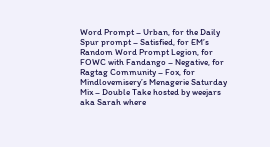Word Prompt – Urban, for the Daily Spur prompt – Satisfied, for EM’s Random Word Prompt Legion, for FOWC with Fandango – Negative, for Ragtag Community – Fox, for Mindlovemisery’s Menagerie Saturday Mix – Double Take hosted by weejars aka Sarah where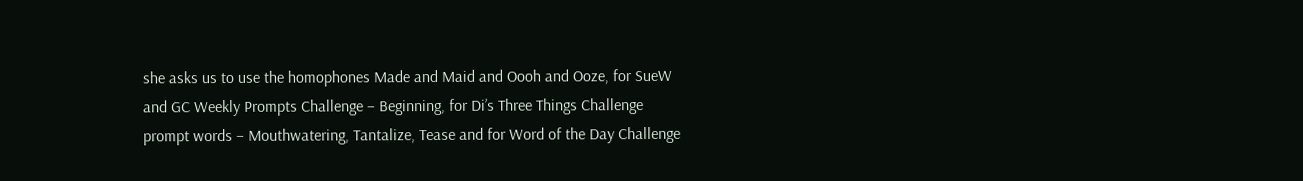she asks us to use the homophones Made and Maid and Oooh and Ooze, for SueW and GC Weekly Prompts Challenge – Beginning, for Di’s Three Things Challenge prompt words – Mouthwatering, Tantalize, Tease and for Word of the Day Challenge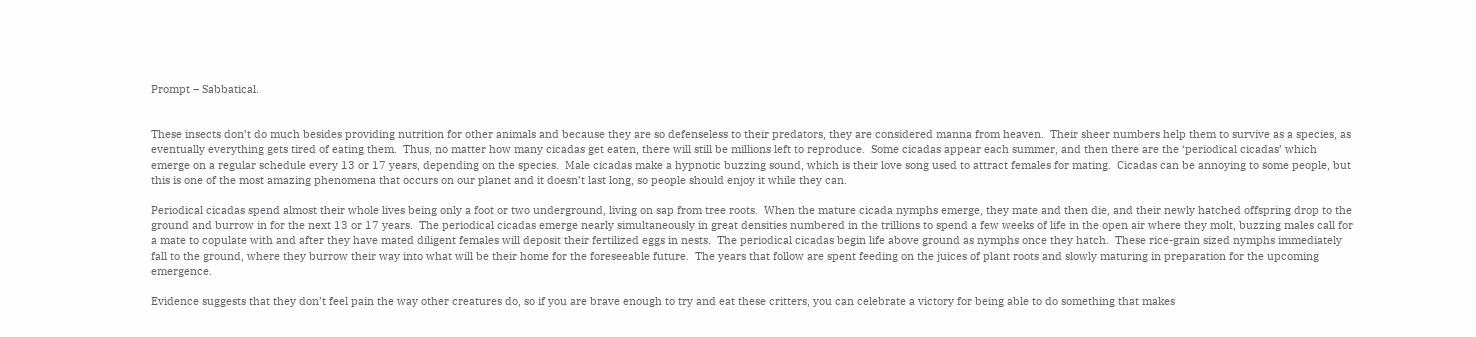Prompt – Sabbatical.


These insects don’t do much besides providing nutrition for other animals and because they are so defenseless to their predators, they are considered manna from heaven.  Their sheer numbers help them to survive as a species, as eventually everything gets tired of eating them.  Thus, no matter how many cicadas get eaten, there will still be millions left to reproduce.  Some cicadas appear each summer, and then there are the ‘periodical cicadas’ which emerge on a regular schedule every 13 or 17 years, depending on the species.  Male cicadas make a hypnotic buzzing sound, which is their love song used to attract females for mating.  Cicadas can be annoying to some people, but this is one of the most amazing phenomena that occurs on our planet and it doesn’t last long, so people should enjoy it while they can.

Periodical cicadas spend almost their whole lives being only a foot or two underground, living on sap from tree roots.  When the mature cicada nymphs emerge, they mate and then die, and their newly hatched offspring drop to the ground and burrow in for the next 13 or 17 years.  The periodical cicadas emerge nearly simultaneously in great densities numbered in the trillions to spend a few weeks of life in the open air where they molt, buzzing males call for a mate to copulate with and after they have mated diligent females will deposit their fertilized eggs in nests.  The periodical cicadas begin life above ground as nymphs once they hatch.  These rice-grain sized nymphs immediately fall to the ground, where they burrow their way into what will be their home for the foreseeable future.  The years that follow are spent feeding on the juices of plant roots and slowly maturing in preparation for the upcoming emergence.

Evidence suggests that they don’t feel pain the way other creatures do, so if you are brave enough to try and eat these critters, you can celebrate a victory for being able to do something that makes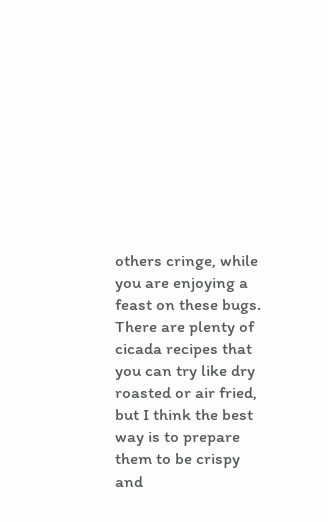others cringe, while you are enjoying a feast on these bugs.  There are plenty of cicada recipes that you can try like dry roasted or air fried, but I think the best way is to prepare them to be crispy and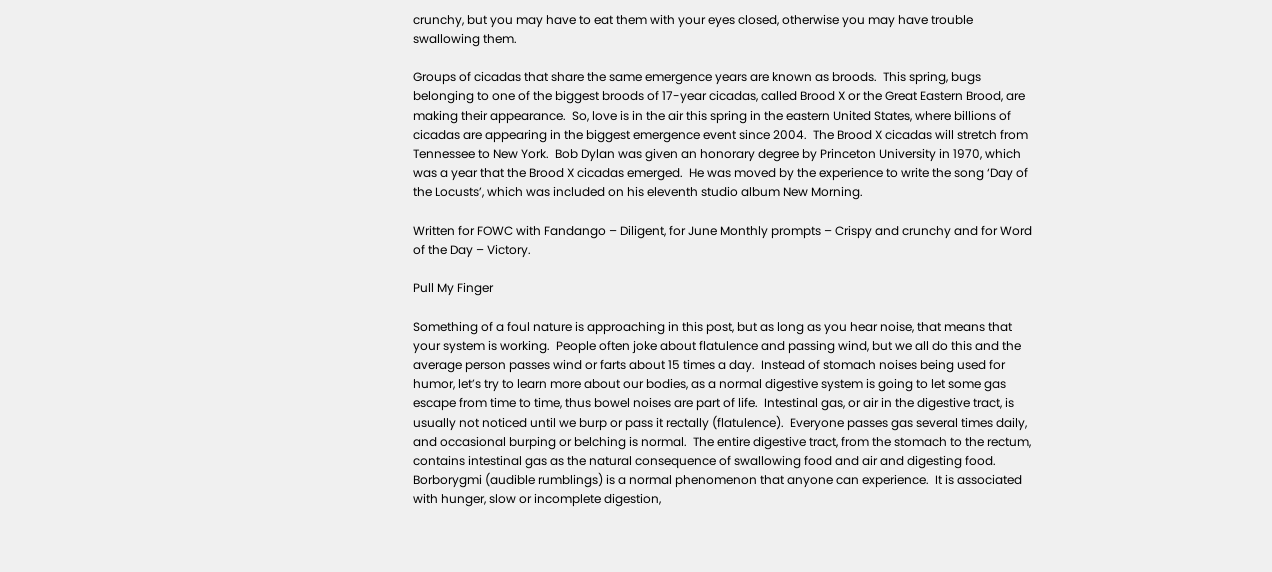crunchy, but you may have to eat them with your eyes closed, otherwise you may have trouble swallowing them.

Groups of cicadas that share the same emergence years are known as broods.  This spring, bugs belonging to one of the biggest broods of 17-year cicadas, called Brood X or the Great Eastern Brood, are making their appearance.  So, love is in the air this spring in the eastern United States, where billions of cicadas are appearing in the biggest emergence event since 2004.  The Brood X cicadas will stretch from Tennessee to New York.  Bob Dylan was given an honorary degree by Princeton University in 1970, which was a year that the Brood X cicadas emerged.  He was moved by the experience to write the song ‘Day of the Locusts’, which was included on his eleventh studio album New Morning.

Written for FOWC with Fandango – Diligent, for June Monthly prompts – Crispy and crunchy and for Word of the Day – Victory.

Pull My Finger

Something of a foul nature is approaching in this post, but as long as you hear noise, that means that your system is working.  People often joke about flatulence and passing wind, but we all do this and the average person passes wind or farts about 15 times a day.  Instead of stomach noises being used for humor, let’s try to learn more about our bodies, as a normal digestive system is going to let some gas escape from time to time, thus bowel noises are part of life.  Intestinal gas, or air in the digestive tract, is usually not noticed until we burp or pass it rectally (flatulence).  Everyone passes gas several times daily, and occasional burping or belching is normal.  The entire digestive tract, from the stomach to the rectum, contains intestinal gas as the natural consequence of swallowing food and air and digesting food.  Borborygmi (audible rumblings) is a normal phenomenon that anyone can experience.  It is associated with hunger, slow or incomplete digestion,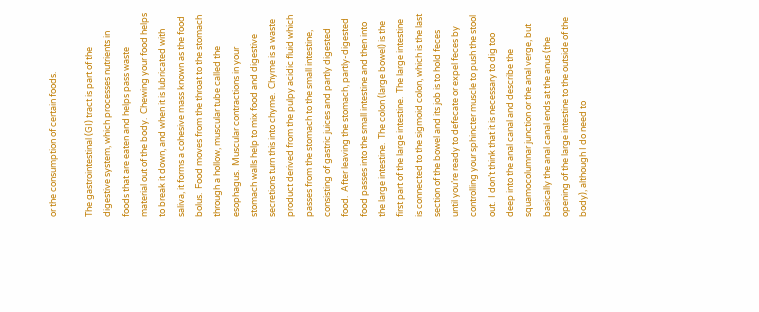or the consumption of certain foods.

The gastrointestinal (GI) tract is part of the digestive system, which processes nutrients in foods that are eaten and helps pass waste material out of the body.  Chewing your food helps to break it down, and when it is lubricated with saliva, it forms a cohesive mass known as the food bolus.  Food moves from the throat to the stomach through a hollow, muscular tube called the esophagus.  Muscular contractions in your stomach walls help to mix food and digestive secretions turn this into chyme.  Chyme is a waste product derived from the pulpy acidic fluid which passes from the stomach to the small intestine, consisting of gastric juices and partly digested food.  After leaving the stomach, partly-digested food passes into the small intestine and then into the large intestine.  The colon (large bowel) is the first part of the large intestine.  The large intestine is connected to the sigmoid colon, which is the last section of the bowel and its job is to hold feces until you’re ready to defecate or expel feces by controlling your sphincter muscle to push the stool out.  I don’t think that it is necessary to dig too deep into the anal canal and describe the squamocolumnar junction or the anal verge, but basically the anal canal ends at the anus (the opening of the large intestine to the outside of the body), although I do need to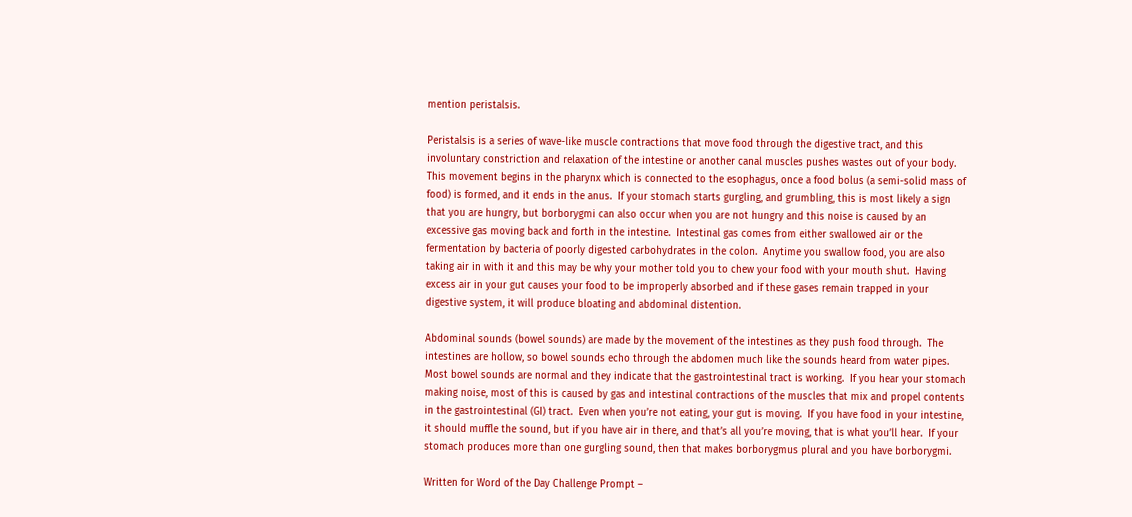mention peristalsis.

Peristalsis is a series of wave-like muscle contractions that move food through the digestive tract, and this involuntary constriction and relaxation of the intestine or another canal muscles pushes wastes out of your body.  This movement begins in the pharynx which is connected to the esophagus, once a food bolus (a semi-solid mass of food) is formed, and it ends in the anus.  If your stomach starts gurgling, and grumbling, this is most likely a sign that you are hungry, but borborygmi can also occur when you are not hungry and this noise is caused by an excessive gas moving back and forth in the intestine.  Intestinal gas comes from either swallowed air or the fermentation by bacteria of poorly digested carbohydrates in the colon.  Anytime you swallow food, you are also taking air in with it and this may be why your mother told you to chew your food with your mouth shut.  Having excess air in your gut causes your food to be improperly absorbed and if these gases remain trapped in your digestive system, it will produce bloating and abdominal distention.

Abdominal sounds (bowel sounds) are made by the movement of the intestines as they push food through.  The intestines are hollow, so bowel sounds echo through the abdomen much like the sounds heard from water pipes.  Most bowel sounds are normal and they indicate that the gastrointestinal tract is working.  If you hear your stomach making noise, most of this is caused by gas and intestinal contractions of the muscles that mix and propel contents in the gastrointestinal (GI) tract.  Even when you’re not eating, your gut is moving.  If you have food in your intestine, it should muffle the sound, but if you have air in there, and that’s all you’re moving, that is what you’ll hear.  If your stomach produces more than one gurgling sound, then that makes borborygmus plural and you have borborygmi.

Written for Word of the Day Challenge Prompt –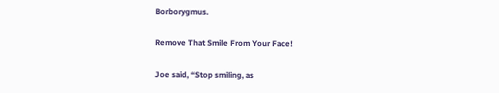Borborygmus.

Remove That Smile From Your Face!

Joe said, “Stop smiling, as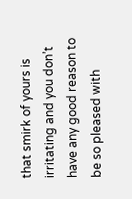that smirk of yours is irritating and you don’t have any good reason to be so pleased with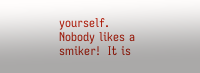yourself.  Nobody likes a smiker!  It is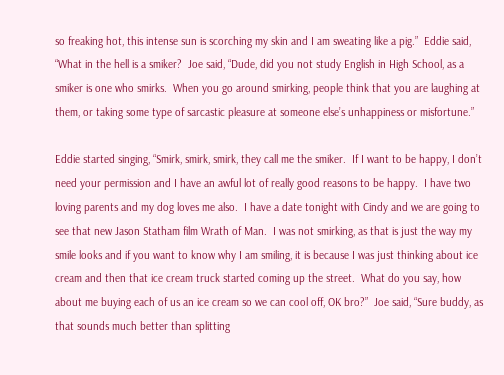so freaking hot, this intense sun is scorching my skin and I am sweating like a pig.”  Eddie said, “What in the hell is a smiker?  Joe said, “Dude, did you not study English in High School, as a smiker is one who smirks.  When you go around smirking, people think that you are laughing at them, or taking some type of sarcastic pleasure at someone else’s unhappiness or misfortune.”

Eddie started singing, “Smirk, smirk, smirk, they call me the smiker.  If I want to be happy, I don’t need your permission and I have an awful lot of really good reasons to be happy.  I have two loving parents and my dog loves me also.  I have a date tonight with Cindy and we are going to see that new Jason Statham film Wrath of Man.  I was not smirking, as that is just the way my smile looks and if you want to know why I am smiling, it is because I was just thinking about ice cream and then that ice cream truck started coming up the street.  What do you say, how about me buying each of us an ice cream so we can cool off, OK bro?”  Joe said, “Sure buddy, as that sounds much better than splitting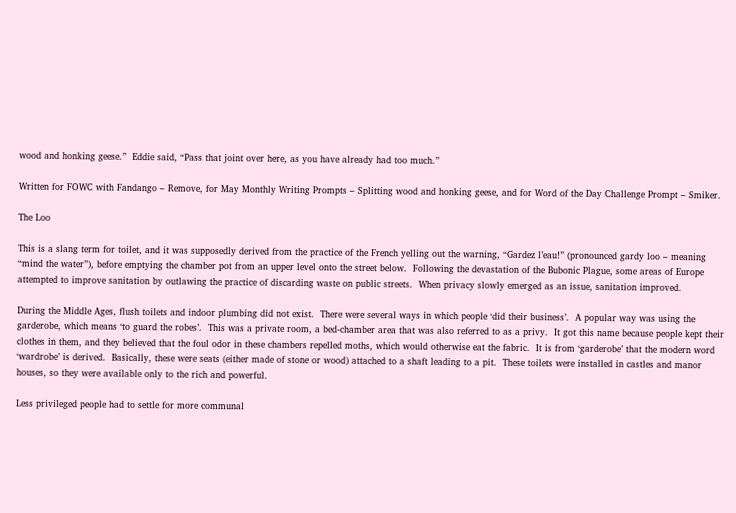wood and honking geese.”  Eddie said, “Pass that joint over here, as you have already had too much.”

Written for FOWC with Fandango – Remove, for May Monthly Writing Prompts – Splitting wood and honking geese, and for Word of the Day Challenge Prompt – Smiker.

The Loo

This is a slang term for toilet, and it was supposedly derived from the practice of the French yelling out the warning, “Gardez l’eau!” (pronounced gardy loo – meaning “mind the water”), before emptying the chamber pot from an upper level onto the street below.  Following the devastation of the Bubonic Plague, some areas of Europe attempted to improve sanitation by outlawing the practice of discarding waste on public streets.  When privacy slowly emerged as an issue, sanitation improved.

During the Middle Ages, flush toilets and indoor plumbing did not exist.  There were several ways in which people ‘did their business’.  A popular way was using the garderobe, which means ‘to guard the robes’.  This was a private room, a bed-chamber area that was also referred to as a privy.  It got this name because people kept their clothes in them, and they believed that the foul odor in these chambers repelled moths, which would otherwise eat the fabric.  It is from ‘garderobe’ that the modern word ‘wardrobe’ is derived.  Basically, these were seats (either made of stone or wood) attached to a shaft leading to a pit.  These toilets were installed in castles and manor houses, so they were available only to the rich and powerful.

Less privileged people had to settle for more communal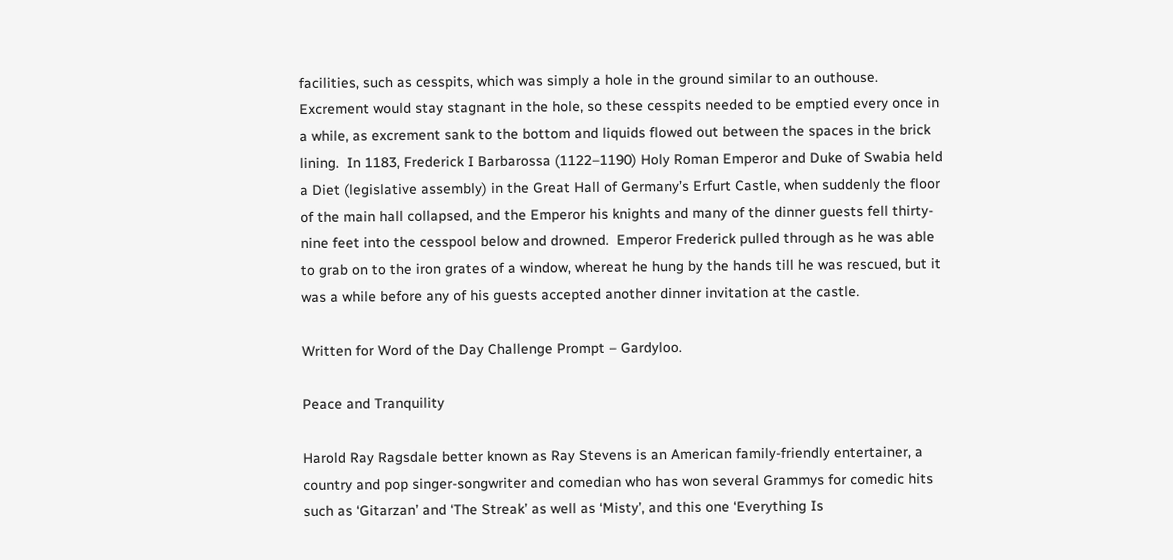facilities, such as cesspits, which was simply a hole in the ground similar to an outhouse.  Excrement would stay stagnant in the hole, so these cesspits needed to be emptied every once in a while, as excrement sank to the bottom and liquids flowed out between the spaces in the brick lining.  In 1183, Frederick I Barbarossa (1122–1190) Holy Roman Emperor and Duke of Swabia held a Diet (legislative assembly) in the Great Hall of Germany’s Erfurt Castle, when suddenly the floor of the main hall collapsed, and the Emperor his knights and many of the dinner guests fell thirty-nine feet into the cesspool below and drowned.  Emperor Frederick pulled through as he was able to grab on to the iron grates of a window, whereat he hung by the hands till he was rescued, but it was a while before any of his guests accepted another dinner invitation at the castle.

Written for Word of the Day Challenge Prompt – Gardyloo.

Peace and Tranquility

Harold Ray Ragsdale better known as Ray Stevens is an American family-friendly entertainer, a country and pop singer-songwriter and comedian who has won several Grammys for comedic hits such as ‘Gitarzan’ and ‘The Streak’ as well as ‘Misty’, and this one ‘Everything Is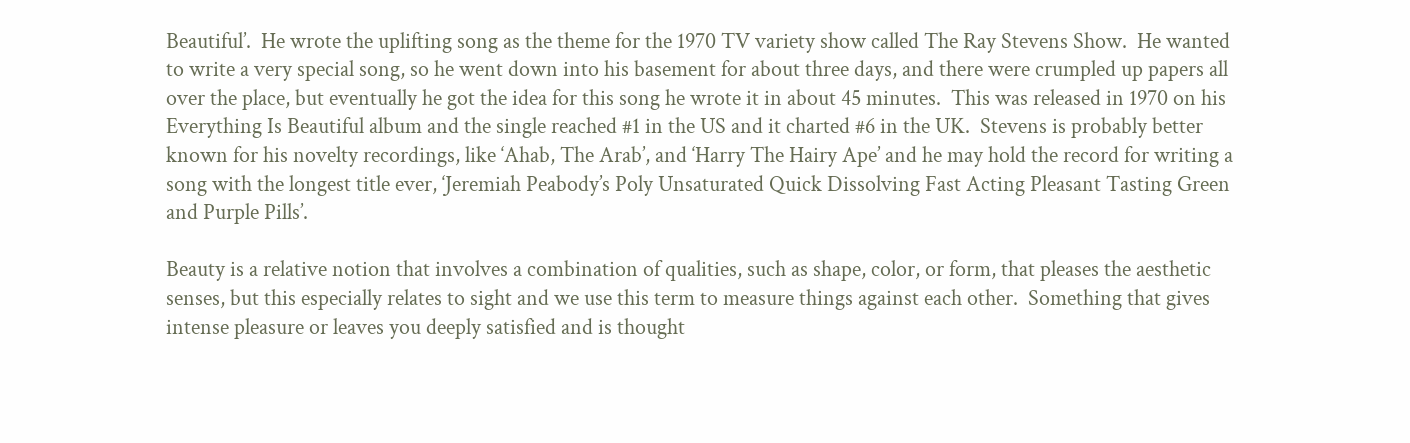Beautiful’.  He wrote the uplifting song as the theme for the 1970 TV variety show called The Ray Stevens Show.  He wanted to write a very special song, so he went down into his basement for about three days, and there were crumpled up papers all over the place, but eventually he got the idea for this song he wrote it in about 45 minutes.  This was released in 1970 on his Everything Is Beautiful album and the single reached #1 in the US and it charted #6 in the UK.  Stevens is probably better known for his novelty recordings, like ‘Ahab, The Arab’, and ‘Harry The Hairy Ape’ and he may hold the record for writing a song with the longest title ever, ‘Jeremiah Peabody’s Poly Unsaturated Quick Dissolving Fast Acting Pleasant Tasting Green and Purple Pills’.

Beauty is a relative notion that involves a combination of qualities, such as shape, color, or form, that pleases the aesthetic senses, but this especially relates to sight and we use this term to measure things against each other.  Something that gives intense pleasure or leaves you deeply satisfied and is thought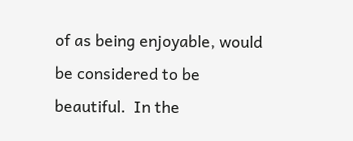of as being enjoyable, would be considered to be beautiful.  In the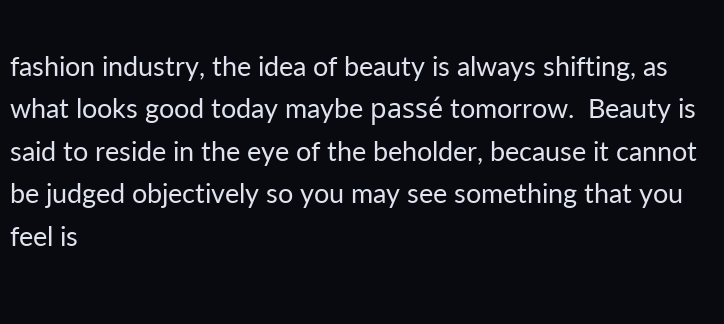fashion industry, the idea of beauty is always shifting, as what looks good today maybe passé tomorrow.  Beauty is said to reside in the eye of the beholder, because it cannot be judged objectively so you may see something that you feel is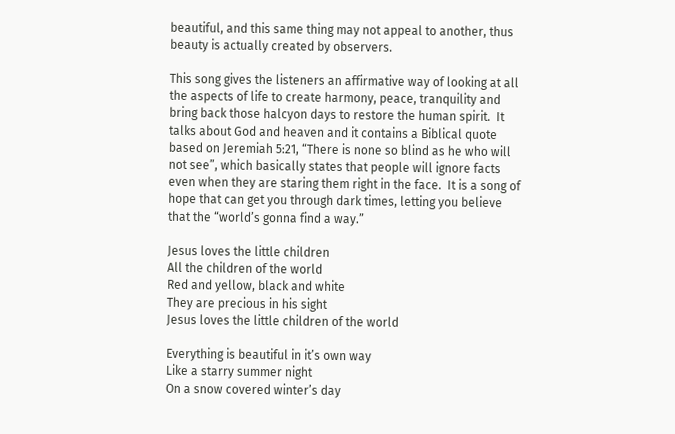beautiful, and this same thing may not appeal to another, thus beauty is actually created by observers.

This song gives the listeners an affirmative way of looking at all the aspects of life to create harmony, peace, tranquility and bring back those halcyon days to restore the human spirit.  It talks about God and heaven and it contains a Biblical quote based on Jeremiah 5:21, “There is none so blind as he who will not see”, which basically states that people will ignore facts even when they are staring them right in the face.  It is a song of hope that can get you through dark times, letting you believe that the “world’s gonna find a way.”

Jesus loves the little children
All the children of the world
Red and yellow, black and white
They are precious in his sight
Jesus loves the little children of the world

Everything is beautiful in it’s own way
Like a starry summer night
On a snow covered winter’s day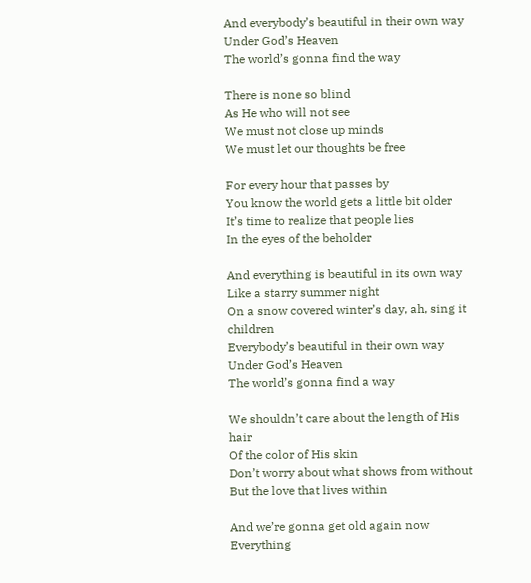And everybody’s beautiful in their own way
Under God’s Heaven
The world’s gonna find the way

There is none so blind
As He who will not see
We must not close up minds
We must let our thoughts be free

For every hour that passes by
You know the world gets a little bit older
It’s time to realize that people lies
In the eyes of the beholder

And everything is beautiful in its own way
Like a starry summer night
On a snow covered winter’s day, ah, sing it children
Everybody’s beautiful in their own way
Under God’s Heaven
The world’s gonna find a way

We shouldn’t care about the length of His hair
Of the color of His skin
Don’t worry about what shows from without
But the love that lives within

And we’re gonna get old again now
Everything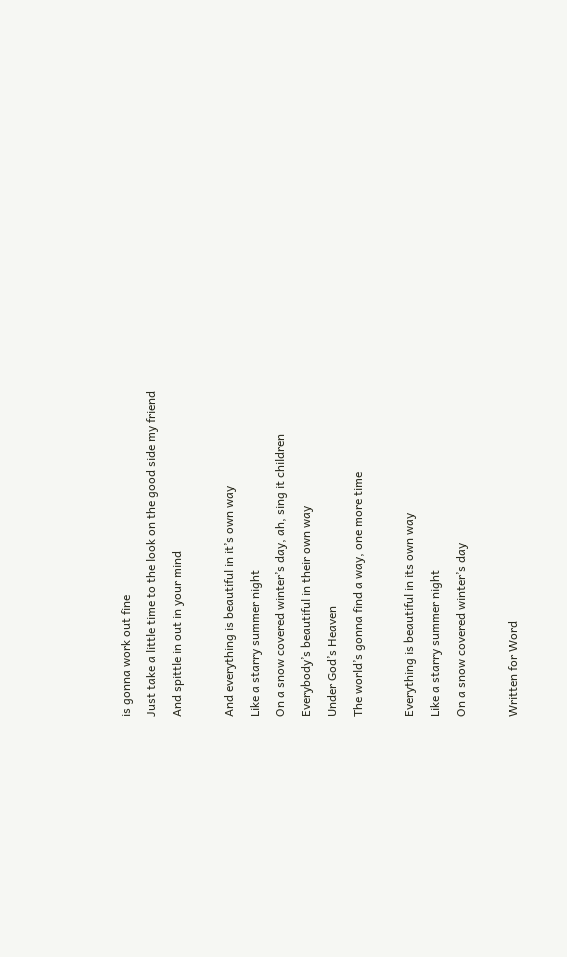is gonna work out fine
Just take a little time to the look on the good side my friend
And spittle in out in your mind

And everything is beautiful in it’s own way
Like a starry summer night
On a snow covered winter’s day, ah, sing it children
Everybody’s beautiful in their own way
Under God’s Heaven
The world’s gonna find a way, one more time

Everything is beautiful in its own way
Like a starry summer night
On a snow covered winter’s day

Written for Word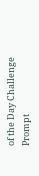of the Day Challenge Prompt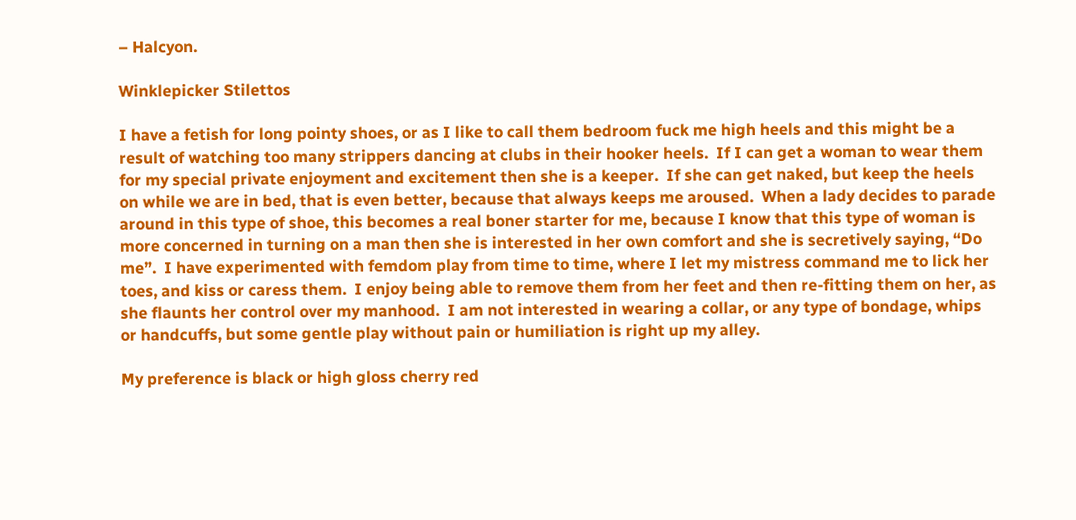– Halcyon.

Winklepicker Stilettos

I have a fetish for long pointy shoes, or as I like to call them bedroom fuck me high heels and this might be a result of watching too many strippers dancing at clubs in their hooker heels.  If I can get a woman to wear them for my special private enjoyment and excitement then she is a keeper.  If she can get naked, but keep the heels on while we are in bed, that is even better, because that always keeps me aroused.  When a lady decides to parade around in this type of shoe, this becomes a real boner starter for me, because I know that this type of woman is more concerned in turning on a man then she is interested in her own comfort and she is secretively saying, “Do me”.  I have experimented with femdom play from time to time, where I let my mistress command me to lick her toes, and kiss or caress them.  I enjoy being able to remove them from her feet and then re-fitting them on her, as she flaunts her control over my manhood.  I am not interested in wearing a collar, or any type of bondage, whips or handcuffs, but some gentle play without pain or humiliation is right up my alley.

My preference is black or high gloss cherry red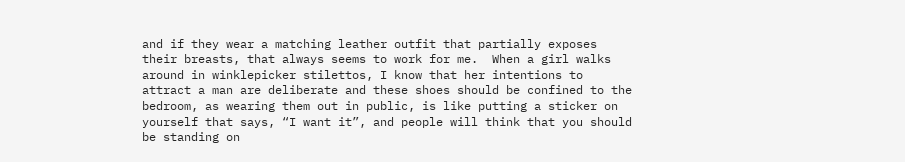and if they wear a matching leather outfit that partially exposes their breasts, that always seems to work for me.  When a girl walks around in winklepicker stilettos, I know that her intentions to attract a man are deliberate and these shoes should be confined to the bedroom, as wearing them out in public, is like putting a sticker on yourself that says, “I want it”, and people will think that you should be standing on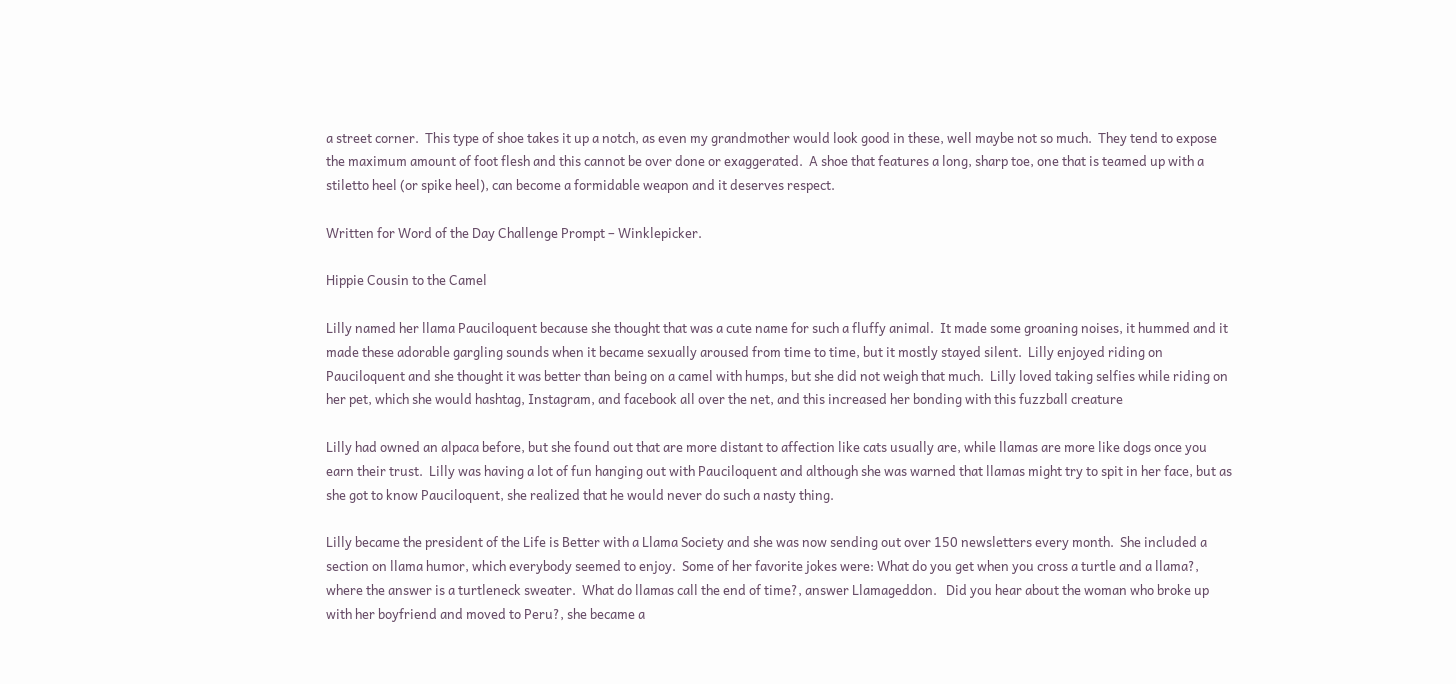a street corner.  This type of shoe takes it up a notch, as even my grandmother would look good in these, well maybe not so much.  They tend to expose the maximum amount of foot flesh and this cannot be over done or exaggerated.  A shoe that features a long, sharp toe, one that is teamed up with a stiletto heel (or spike heel), can become a formidable weapon and it deserves respect.

Written for Word of the Day Challenge Prompt – Winklepicker.

Hippie Cousin to the Camel

Lilly named her llama Pauciloquent because she thought that was a cute name for such a fluffy animal.  It made some groaning noises, it hummed and it made these adorable gargling sounds when it became sexually aroused from time to time, but it mostly stayed silent.  Lilly enjoyed riding on Pauciloquent and she thought it was better than being on a camel with humps, but she did not weigh that much.  Lilly loved taking selfies while riding on her pet, which she would hashtag, Instagram, and facebook all over the net, and this increased her bonding with this fuzzball creature

Lilly had owned an alpaca before, but she found out that are more distant to affection like cats usually are, while llamas are more like dogs once you earn their trust.  Lilly was having a lot of fun hanging out with Pauciloquent and although she was warned that llamas might try to spit in her face, but as she got to know Pauciloquent, she realized that he would never do such a nasty thing.

Lilly became the president of the Life is Better with a Llama Society and she was now sending out over 150 newsletters every month.  She included a section on llama humor, which everybody seemed to enjoy.  Some of her favorite jokes were: What do you get when you cross a turtle and a llama?, where the answer is a turtleneck sweater.  What do llamas call the end of time?, answer Llamageddon.   Did you hear about the woman who broke up with her boyfriend and moved to Peru?, she became a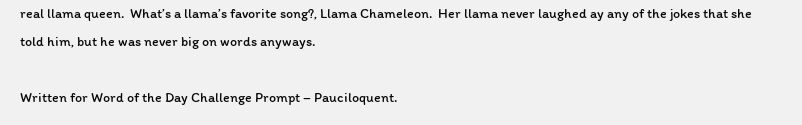real llama queen.  What’s a llama’s favorite song?, Llama Chameleon.  Her llama never laughed ay any of the jokes that she told him, but he was never big on words anyways.

Written for Word of the Day Challenge Prompt – Pauciloquent.